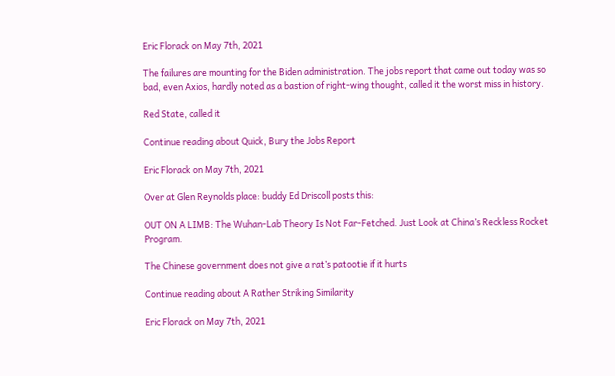Eric Florack on May 7th, 2021

The failures are mounting for the Biden administration. The jobs report that came out today was so bad, even Axios, hardly noted as a bastion of right-wing thought, called it the worst miss in history.

Red State, called it

Continue reading about Quick, Bury the Jobs Report

Eric Florack on May 7th, 2021

Over at Glen Reynolds place: buddy Ed Driscoll posts this:

OUT ON A LIMB: The Wuhan-Lab Theory Is Not Far-Fetched. Just Look at China’s Reckless Rocket Program.

The Chinese government does not give a rat’s patootie if it hurts

Continue reading about A Rather Striking Similarity

Eric Florack on May 7th, 2021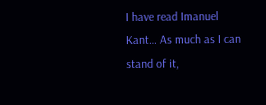I have read Imanuel Kant… As much as I can stand of it,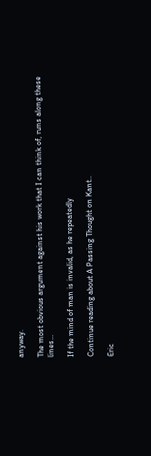anyway.

The most obvious argument against his work that I can think of, runs along these lines…

If the mind of man is invalid, as he repeatedly

Continue reading about A Passing Thought on Kant..

Eric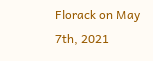Florack on May 7th, 2021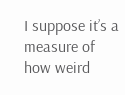I suppose it’s a measure of how weird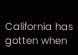California has gotten when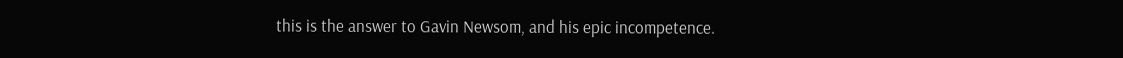this is the answer to Gavin Newsom, and his epic incompetence.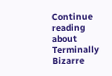Continue reading about Terminally Bizarre